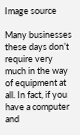Image source

Many businesses these days don’t require very much in the way of equipment at all. In fact, if you have a computer and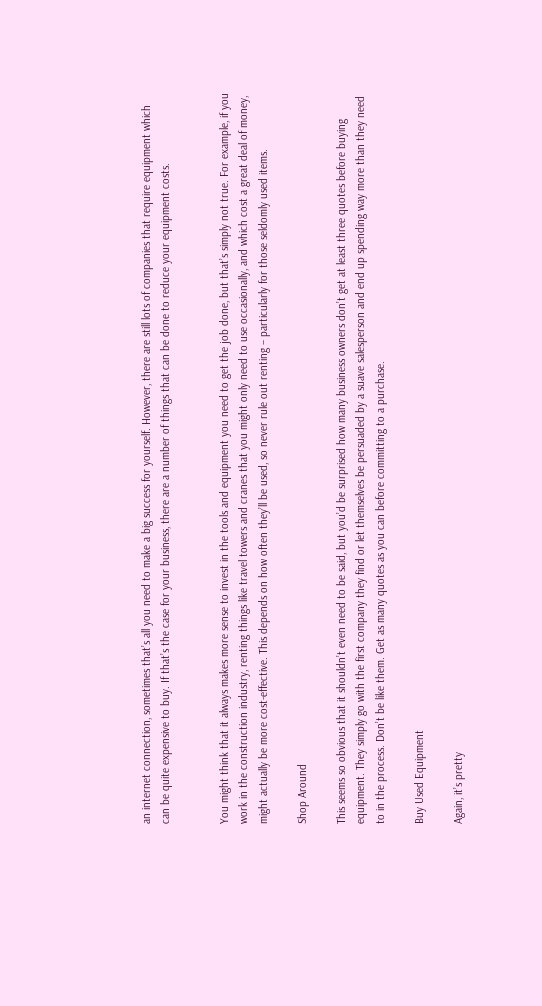an internet connection, sometimes that’s all you need to make a big success for yourself. However, there are still lots of companies that require equipment which can be quite expensive to buy. If that’s the case for your business, there are a number of things that can be done to reduce your equipment costs.


You might think that it always makes more sense to invest in the tools and equipment you need to get the job done, but that’s simply not true. For example, if you work in the construction industry, renting things like travel towers and cranes that you might only need to use occasionally, and which cost a great deal of money, might actually be more cost-effective. This depends on how often they’ll be used, so never rule out renting – particularly for those seldomly used items.

Shop Around

This seems so obvious that it shouldn’t even need to be said, but you’d be surprised how many business owners don’t get at least three quotes before buying equipment. They simply go with the first company they find or let themselves be persuaded by a suave salesperson and end up spending way more than they need to in the process. Don’t be like them. Get as many quotes as you can before committing to a purchase.

Buy Used Equipment

Again, it’s pretty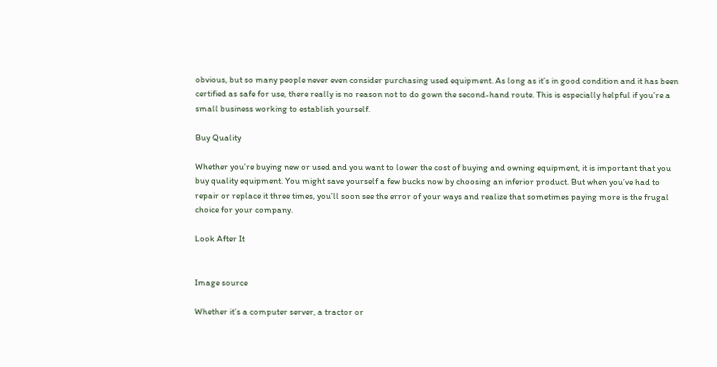obvious, but so many people never even consider purchasing used equipment. As long as it’s in good condition and it has been certified as safe for use, there really is no reason not to do gown the second-hand route. This is especially helpful if you’re a small business working to establish yourself.

Buy Quality

Whether you’re buying new or used and you want to lower the cost of buying and owning equipment, it is important that you buy quality equipment. You might save yourself a few bucks now by choosing an inferior product. But when you’ve had to repair or replace it three times, you’ll soon see the error of your ways and realize that sometimes paying more is the frugal choice for your company.

Look After It


Image source

Whether it’s a computer server, a tractor or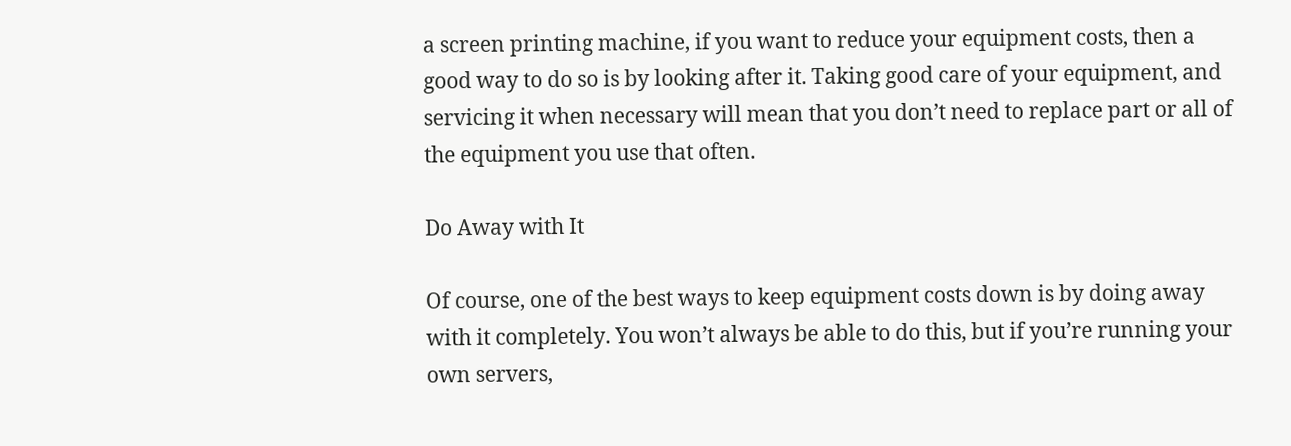a screen printing machine, if you want to reduce your equipment costs, then a good way to do so is by looking after it. Taking good care of your equipment, and servicing it when necessary will mean that you don’t need to replace part or all of the equipment you use that often.

Do Away with It

Of course, one of the best ways to keep equipment costs down is by doing away with it completely. You won’t always be able to do this, but if you’re running your own servers,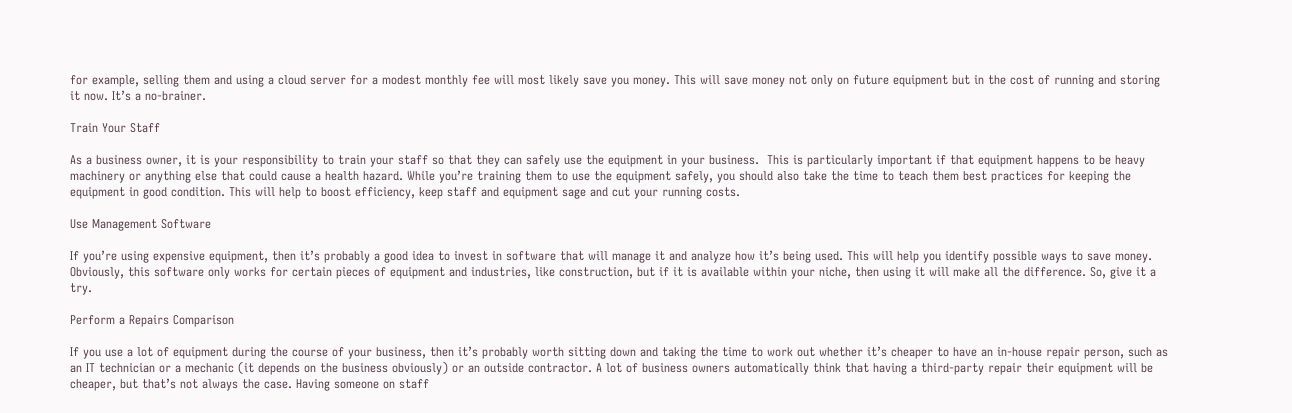for example, selling them and using a cloud server for a modest monthly fee will most likely save you money. This will save money not only on future equipment but in the cost of running and storing it now. It’s a no-brainer.

Train Your Staff

As a business owner, it is your responsibility to train your staff so that they can safely use the equipment in your business.  This is particularly important if that equipment happens to be heavy machinery or anything else that could cause a health hazard. While you’re training them to use the equipment safely, you should also take the time to teach them best practices for keeping the equipment in good condition. This will help to boost efficiency, keep staff and equipment sage and cut your running costs.

Use Management Software

If you’re using expensive equipment, then it’s probably a good idea to invest in software that will manage it and analyze how it’s being used. This will help you identify possible ways to save money. Obviously, this software only works for certain pieces of equipment and industries, like construction, but if it is available within your niche, then using it will make all the difference. So, give it a try.

Perform a Repairs Comparison

If you use a lot of equipment during the course of your business, then it’s probably worth sitting down and taking the time to work out whether it’s cheaper to have an in-house repair person, such as an IT technician or a mechanic (it depends on the business obviously) or an outside contractor. A lot of business owners automatically think that having a third-party repair their equipment will be cheaper, but that’s not always the case. Having someone on staff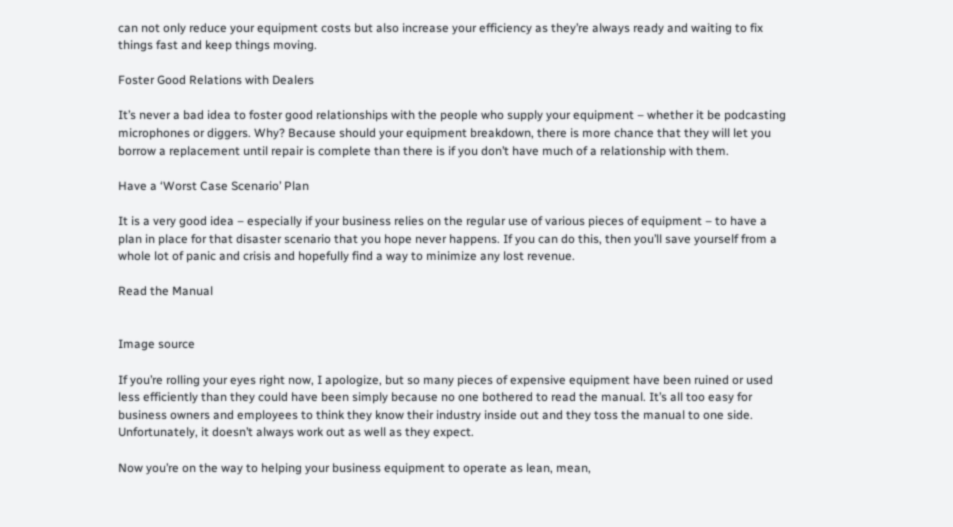can not only reduce your equipment costs but also increase your efficiency as they’re always ready and waiting to fix things fast and keep things moving.

Foster Good Relations with Dealers

It’s never a bad idea to foster good relationships with the people who supply your equipment – whether it be podcasting microphones or diggers. Why? Because should your equipment breakdown, there is more chance that they will let you borrow a replacement until repair is complete than there is if you don’t have much of a relationship with them.

Have a ‘Worst Case Scenario’ Plan

It is a very good idea – especially if your business relies on the regular use of various pieces of equipment – to have a plan in place for that disaster scenario that you hope never happens. If you can do this, then you’ll save yourself from a whole lot of panic and crisis and hopefully find a way to minimize any lost revenue.

Read the Manual


Image source

If you’re rolling your eyes right now, I apologize, but so many pieces of expensive equipment have been ruined or used less efficiently than they could have been simply because no one bothered to read the manual. It’s all too easy for business owners and employees to think they know their industry inside out and they toss the manual to one side. Unfortunately, it doesn’t always work out as well as they expect.

Now you’re on the way to helping your business equipment to operate as lean, mean,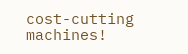cost-cutting machines!